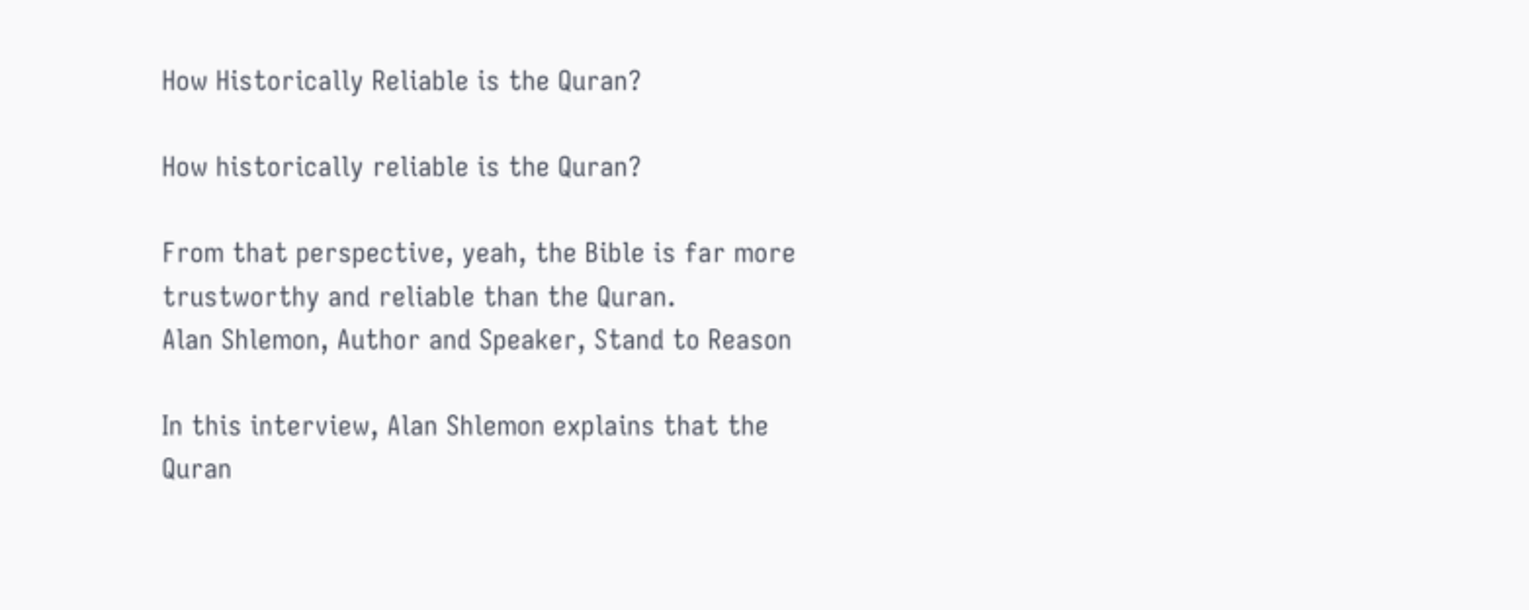How Historically Reliable is the Quran?

How historically reliable is the Quran?

From that perspective, yeah, the Bible is far more trustworthy and reliable than the Quran.
Alan Shlemon, Author and Speaker, Stand to Reason

In this interview, Alan Shlemon explains that the Quran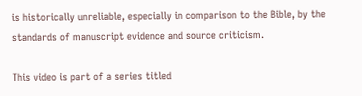is historically unreliable, especially in comparison to the Bible, by the standards of manuscript evidence and source criticism.

This video is part of a series titled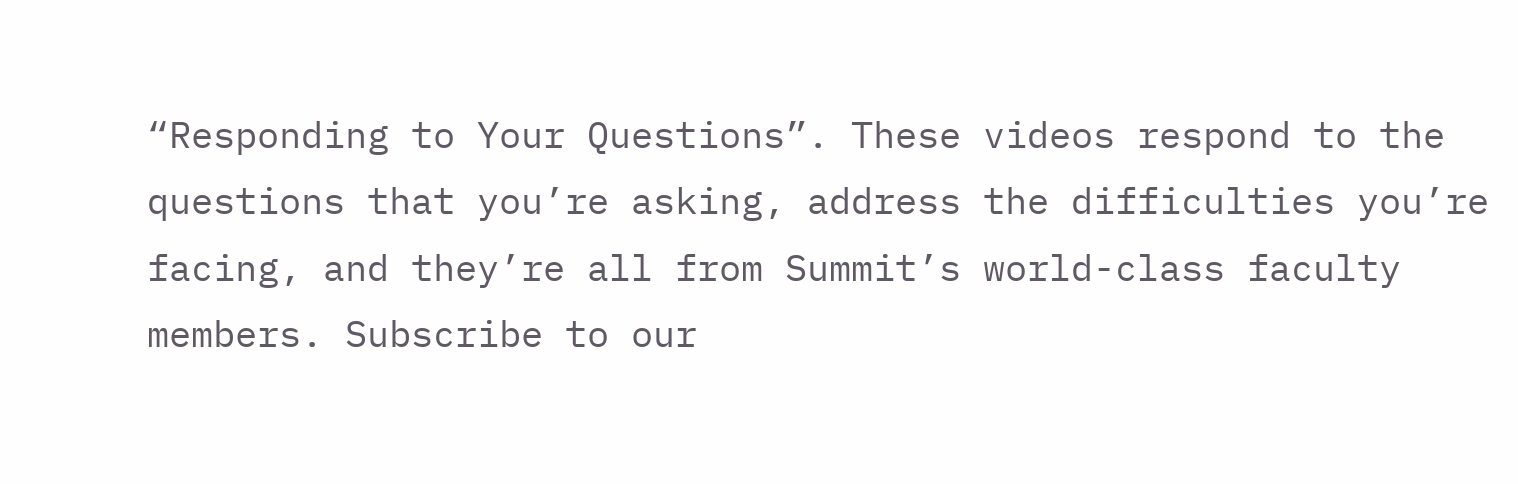“Responding to Your Questions”. These videos respond to the questions that you’re asking, address the difficulties you’re facing, and they’re all from Summit’s world-class faculty members. Subscribe to our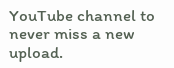YouTube channel to never miss a new upload.